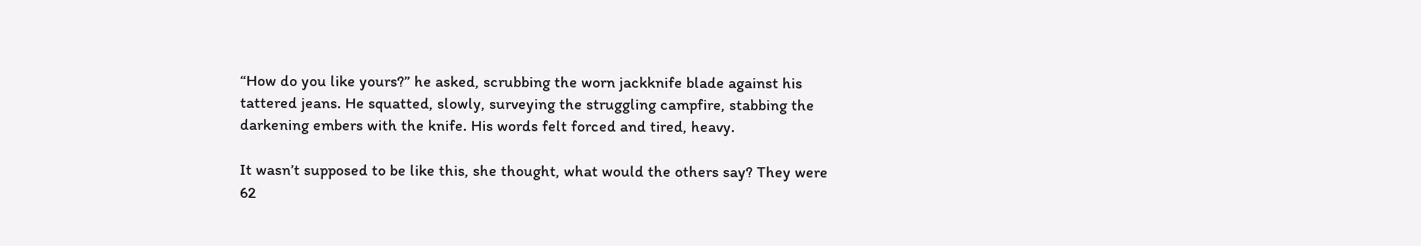“How do you like yours?” he asked, scrubbing the worn jackknife blade against his tattered jeans. He squatted, slowly, surveying the struggling campfire, stabbing the darkening embers with the knife. His words felt forced and tired, heavy.

It wasn’t supposed to be like this, she thought, what would the others say? They were 62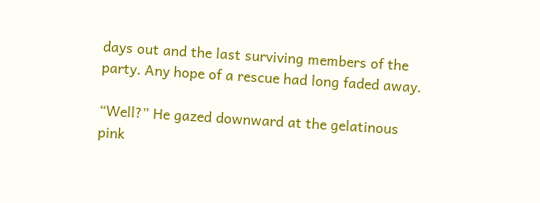days out and the last surviving members of the party. Any hope of a rescue had long faded away.

“Well?” He gazed downward at the gelatinous pink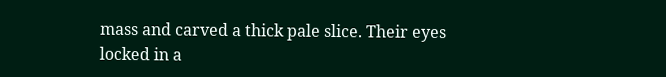mass and carved a thick pale slice. Their eyes locked in a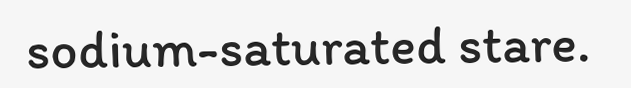sodium-saturated stare.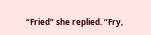“Fried” she replied. “Fry,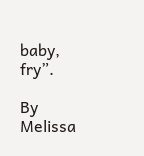baby, fry”.

By Melissa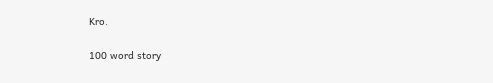Kro.

100 word story